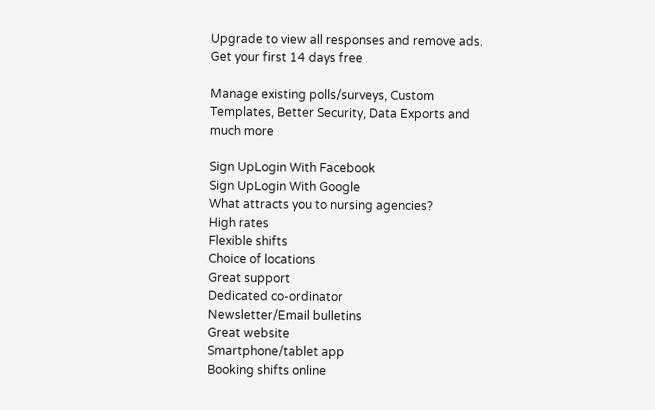Upgrade to view all responses and remove ads. Get your first 14 days free

Manage existing polls/surveys, Custom Templates, Better Security, Data Exports and much more

Sign UpLogin With Facebook
Sign UpLogin With Google
What attracts you to nursing agencies?
High rates
Flexible shifts
Choice of locations
Great support
Dedicated co-ordinator
Newsletter/Email bulletins
Great website
Smartphone/tablet app
Booking shifts online